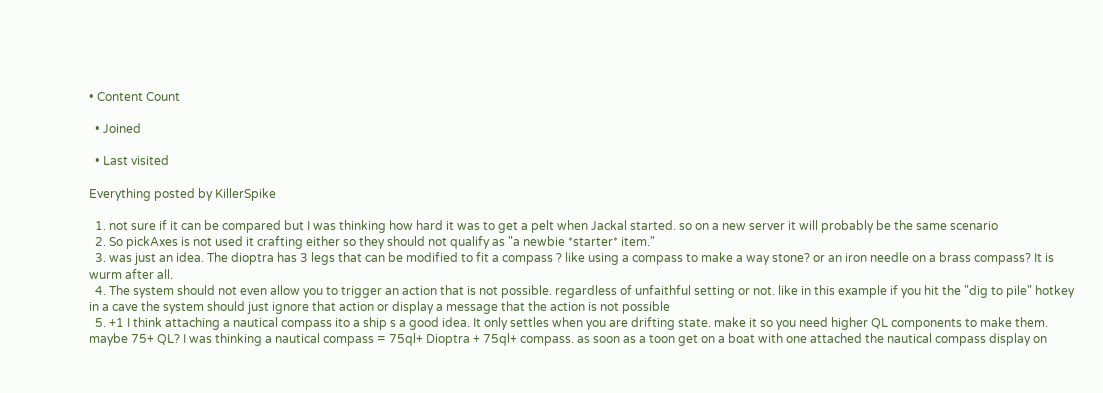• Content Count

  • Joined

  • Last visited

Everything posted by KillerSpike

  1. not sure if it can be compared but I was thinking how hard it was to get a pelt when Jackal started. so on a new server it will probably be the same scenario
  2. So pickAxes is not used it crafting either so they should not qualify as "a newbie *starter* item."
  3. was just an idea. The dioptra has 3 legs that can be modified to fit a compass ? like using a compass to make a way stone? or an iron needle on a brass compass? It is wurm after all.
  4. The system should not even allow you to trigger an action that is not possible. regardless of unfaithful setting or not. like in this example if you hit the "dig to pile" hotkey in a cave the system should just ignore that action or display a message that the action is not possible
  5. +1 I think attaching a nautical compass ito a ship s a good idea. It only settles when you are drifting state. make it so you need higher QL components to make them. maybe 75+ QL? I was thinking a nautical compass = 75ql+ Dioptra + 75ql+ compass. as soon as a toon get on a boat with one attached the nautical compass display on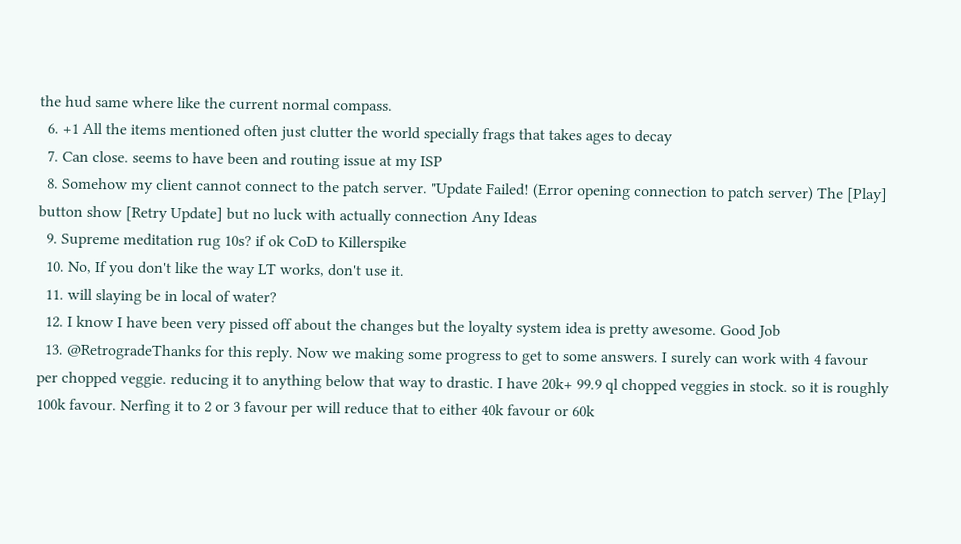the hud same where like the current normal compass.
  6. +1 All the items mentioned often just clutter the world specially frags that takes ages to decay
  7. Can close. seems to have been and routing issue at my ISP
  8. Somehow my client cannot connect to the patch server. "Update Failed! (Error opening connection to patch server) The [Play] button show [Retry Update] but no luck with actually connection Any Ideas
  9. Supreme meditation rug 10s? if ok CoD to Killerspike
  10. No, If you don't like the way LT works, don't use it.
  11. will slaying be in local of water?
  12. I know I have been very pissed off about the changes but the loyalty system idea is pretty awesome. Good Job
  13. @RetrogradeThanks for this reply. Now we making some progress to get to some answers. I surely can work with 4 favour per chopped veggie. reducing it to anything below that way to drastic. I have 20k+ 99.9 ql chopped veggies in stock. so it is roughly 100k favour. Nerfing it to 2 or 3 favour per will reduce that to either 40k favour or 60k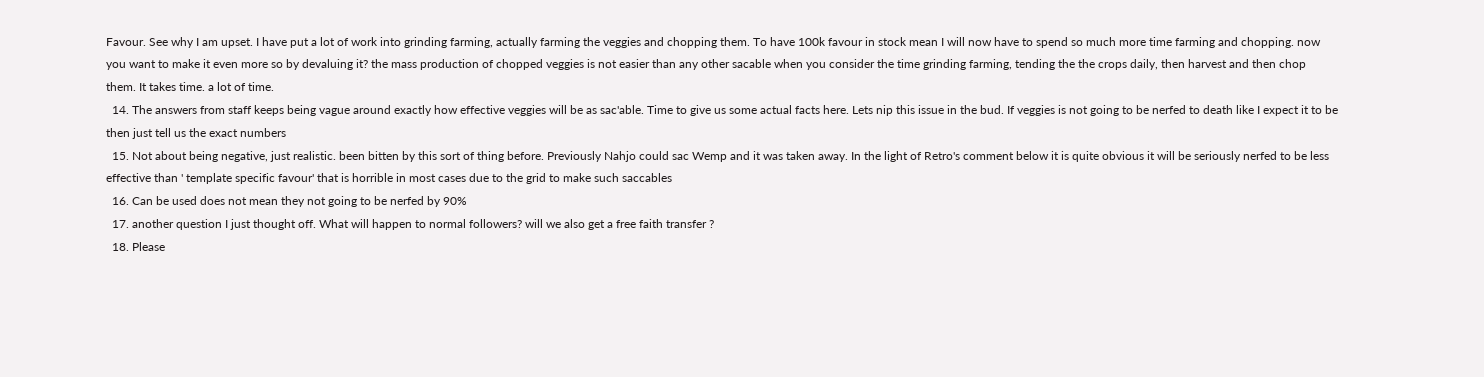Favour. See why I am upset. I have put a lot of work into grinding farming, actually farming the veggies and chopping them. To have 100k favour in stock mean I will now have to spend so much more time farming and chopping. now you want to make it even more so by devaluing it? the mass production of chopped veggies is not easier than any other sacable when you consider the time grinding farming, tending the the crops daily, then harvest and then chop them. It takes time. a lot of time.
  14. The answers from staff keeps being vague around exactly how effective veggies will be as sac'able. Time to give us some actual facts here. Lets nip this issue in the bud. If veggies is not going to be nerfed to death like I expect it to be then just tell us the exact numbers
  15. Not about being negative, just realistic. been bitten by this sort of thing before. Previously Nahjo could sac Wemp and it was taken away. In the light of Retro's comment below it is quite obvious it will be seriously nerfed to be less effective than ' template specific favour' that is horrible in most cases due to the grid to make such saccables
  16. Can be used does not mean they not going to be nerfed by 90%
  17. another question I just thought off. What will happen to normal followers? will we also get a free faith transfer ?
  18. Please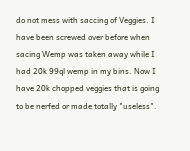do not mess with saccing of Veggies. I have been screwed over before when sacing Wemp was taken away while I had 20k 99ql wemp in my bins. Now I have 20k chopped veggies that is going to be nerfed or made totally "useless".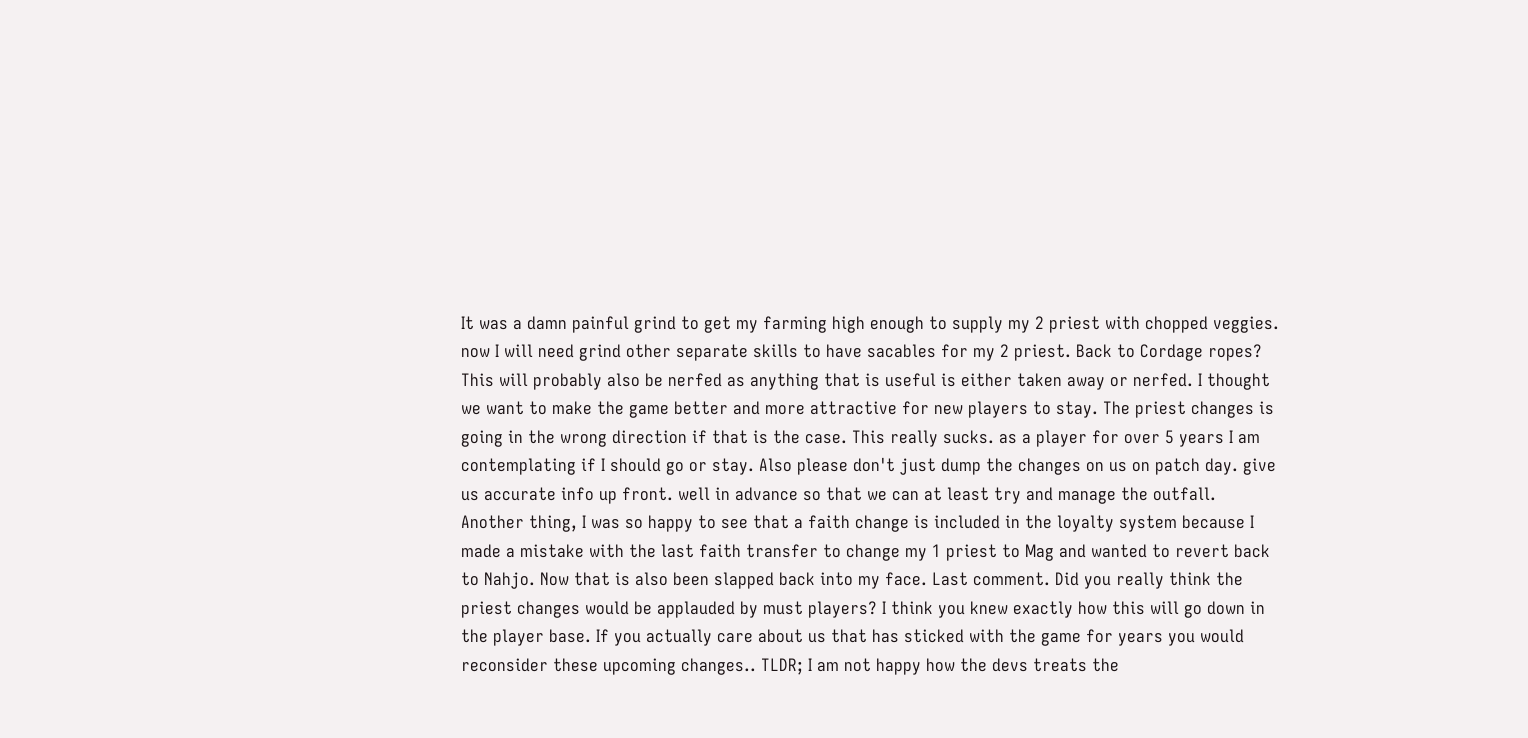It was a damn painful grind to get my farming high enough to supply my 2 priest with chopped veggies. now I will need grind other separate skills to have sacables for my 2 priest. Back to Cordage ropes? This will probably also be nerfed as anything that is useful is either taken away or nerfed. I thought we want to make the game better and more attractive for new players to stay. The priest changes is going in the wrong direction if that is the case. This really sucks. as a player for over 5 years I am contemplating if I should go or stay. Also please don't just dump the changes on us on patch day. give us accurate info up front. well in advance so that we can at least try and manage the outfall. Another thing, I was so happy to see that a faith change is included in the loyalty system because I made a mistake with the last faith transfer to change my 1 priest to Mag and wanted to revert back to Nahjo. Now that is also been slapped back into my face. Last comment. Did you really think the priest changes would be applauded by must players? I think you knew exactly how this will go down in the player base. If you actually care about us that has sticked with the game for years you would reconsider these upcoming changes.. TLDR; I am not happy how the devs treats the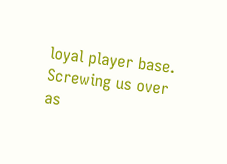loyal player base. Screwing us over as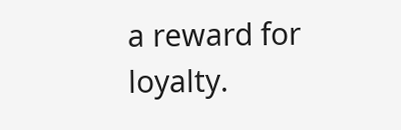a reward for loyalty.